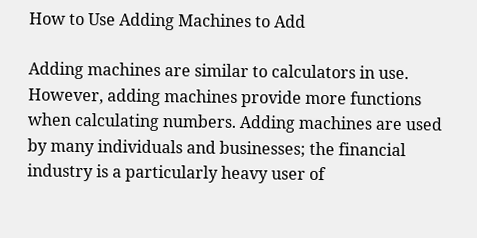How to Use Adding Machines to Add

Adding machines are similar to calculators in use. However, adding machines provide more functions when calculating numbers. Adding machines are used by many individuals and businesses; the financial industry is a particularly heavy user of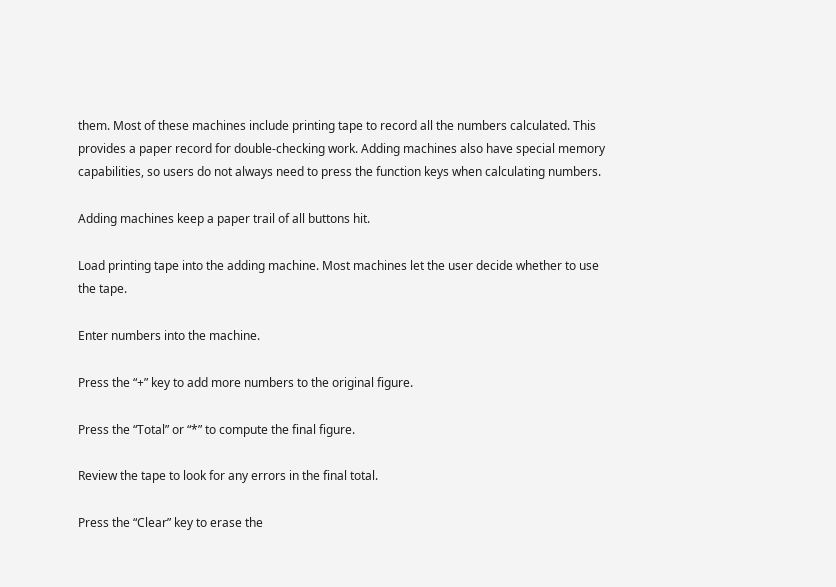them. Most of these machines include printing tape to record all the numbers calculated. This provides a paper record for double-checking work. Adding machines also have special memory capabilities, so users do not always need to press the function keys when calculating numbers.

Adding machines keep a paper trail of all buttons hit.

Load printing tape into the adding machine. Most machines let the user decide whether to use the tape.

Enter numbers into the machine.

Press the “+” key to add more numbers to the original figure.

Press the “Total” or “*” to compute the final figure.

Review the tape to look for any errors in the final total.

Press the “Clear” key to erase the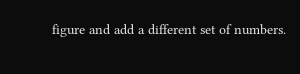figure and add a different set of numbers.